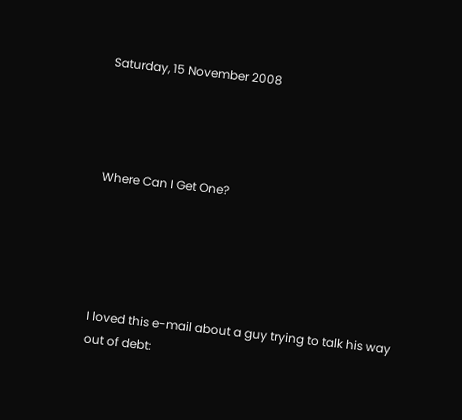Saturday, 15 November 2008




Where Can I Get One?





I loved this e-mail about a guy trying to talk his way out of debt: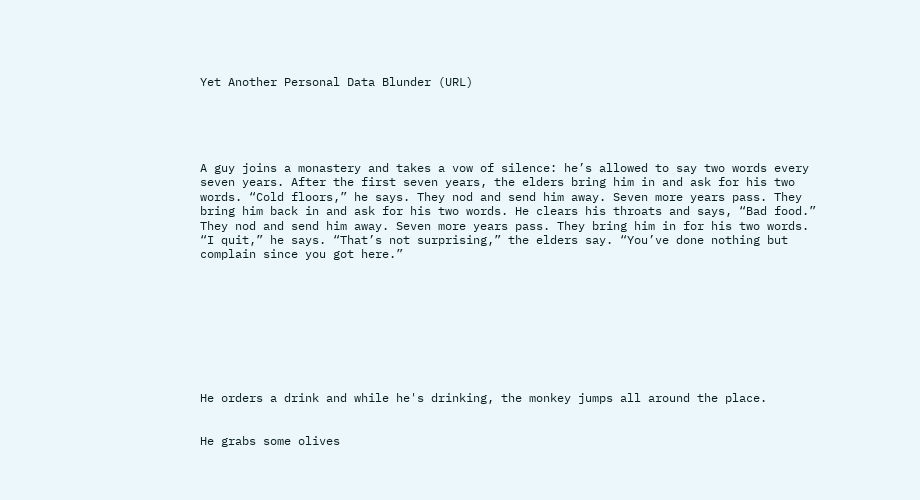Yet Another Personal Data Blunder (URL)





A guy joins a monastery and takes a vow of silence: he’s allowed to say two words every seven years. After the first seven years, the elders bring him in and ask for his two words. “Cold floors,” he says. They nod and send him away. Seven more years pass. They bring him back in and ask for his two words. He clears his throats and says, “Bad food.” They nod and send him away. Seven more years pass. They bring him in for his two words. “I quit,” he says. “That’s not surprising,” the elders say. “You’ve done nothing but complain since you got here.”









He orders a drink and while he's drinking, the monkey jumps all around the place.


He grabs some olives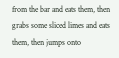from the bar and eats them, then grabs some sliced limes and eats them, then jumps onto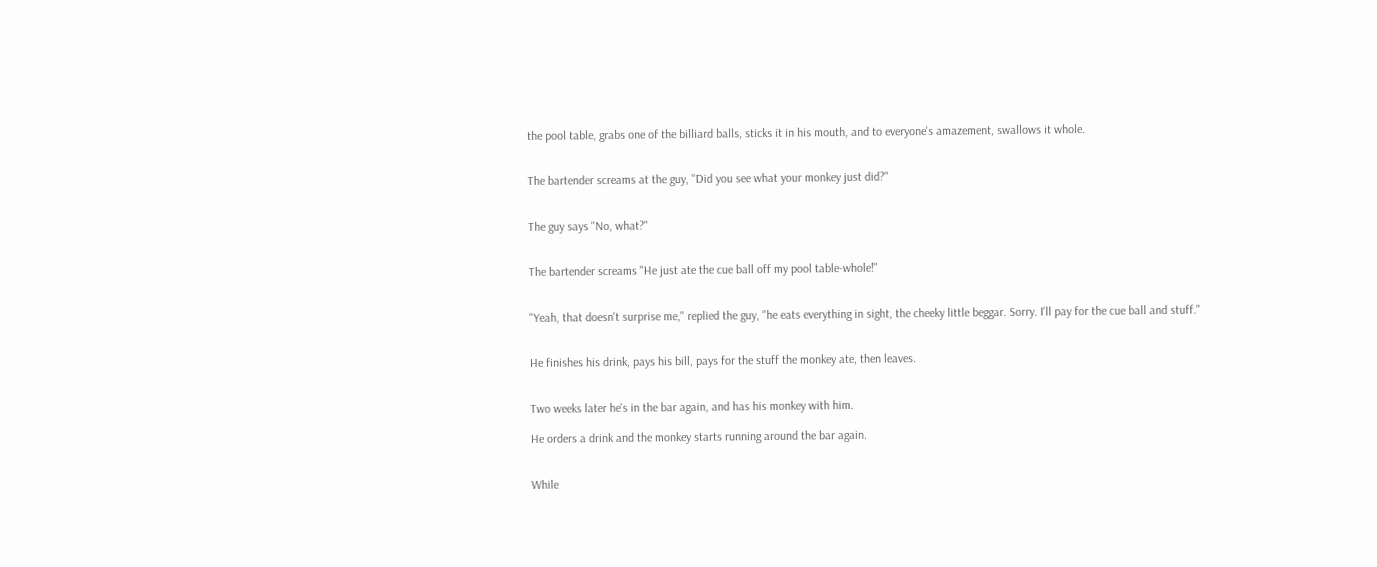the pool table, grabs one of the billiard balls, sticks it in his mouth, and to everyone's amazement, swallows it whole.


The bartender screams at the guy, "Did you see what your monkey just did?"


The guy says "No, what?"


The bartender screams "He just ate the cue ball off my pool table-whole!"


"Yeah, that doesn't surprise me," replied the guy, "he eats everything in sight, the cheeky little beggar. Sorry. I'll pay for the cue ball and stuff."


He finishes his drink, pays his bill, pays for the stuff the monkey ate, then leaves.


Two weeks later he's in the bar again, and has his monkey with him.

He orders a drink and the monkey starts running around the bar again.


While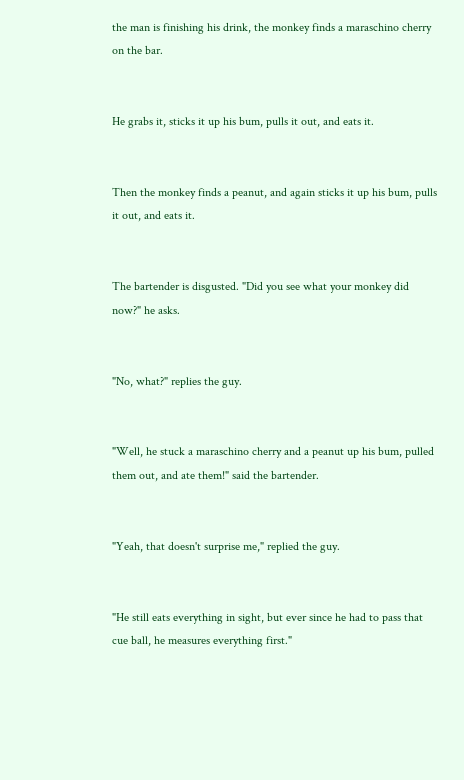the man is finishing his drink, the monkey finds a maraschino cherry on the bar.


He grabs it, sticks it up his bum, pulls it out, and eats it.


Then the monkey finds a peanut, and again sticks it up his bum, pulls it out, and eats it.


The bartender is disgusted. "Did you see what your monkey did now?" he asks.


"No, what?" replies the guy.


"Well, he stuck a maraschino cherry and a peanut up his bum, pulled them out, and ate them!" said the bartender.


"Yeah, that doesn't surprise me," replied the guy.


"He still eats everything in sight, but ever since he had to pass that cue ball, he measures everything first."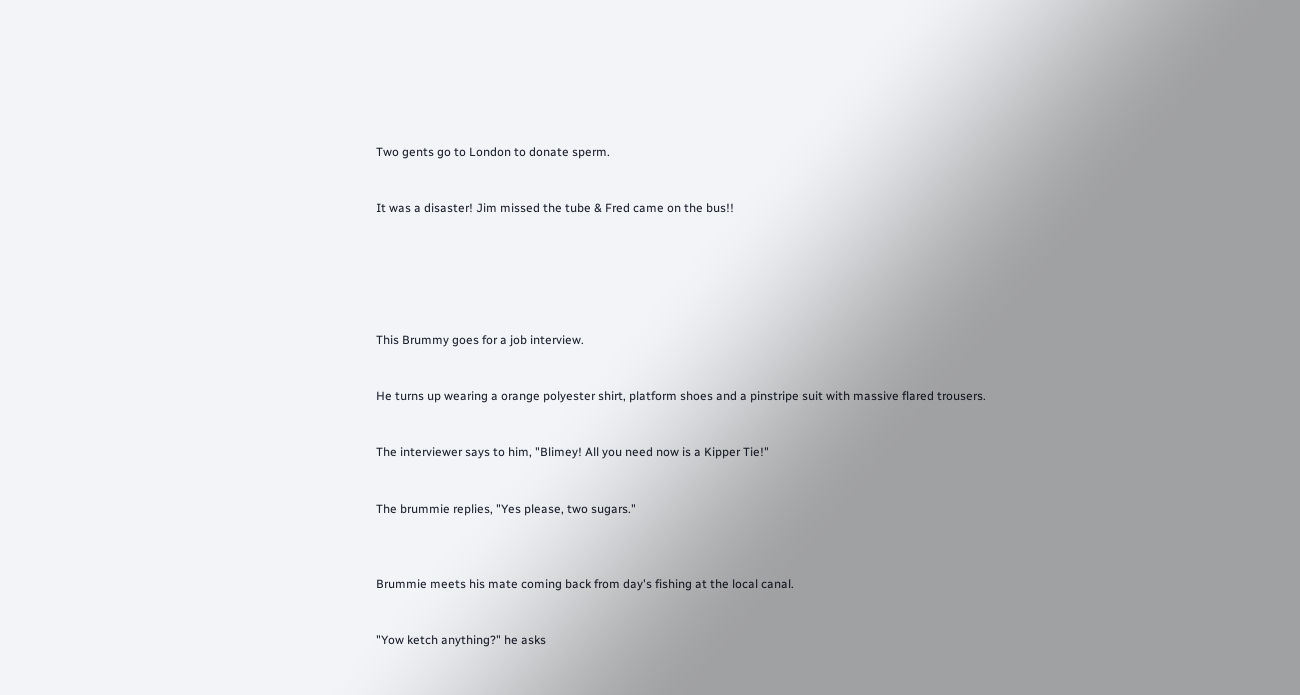Two gents go to London to donate sperm.


It was a disaster! Jim missed the tube & Fred came on the bus!!






This Brummy goes for a job interview.


He turns up wearing a orange polyester shirt, platform shoes and a pinstripe suit with massive flared trousers.


The interviewer says to him, "Blimey! All you need now is a Kipper Tie!"


The brummie replies, "Yes please, two sugars."



Brummie meets his mate coming back from day's fishing at the local canal.


"Yow ketch anything?" he asks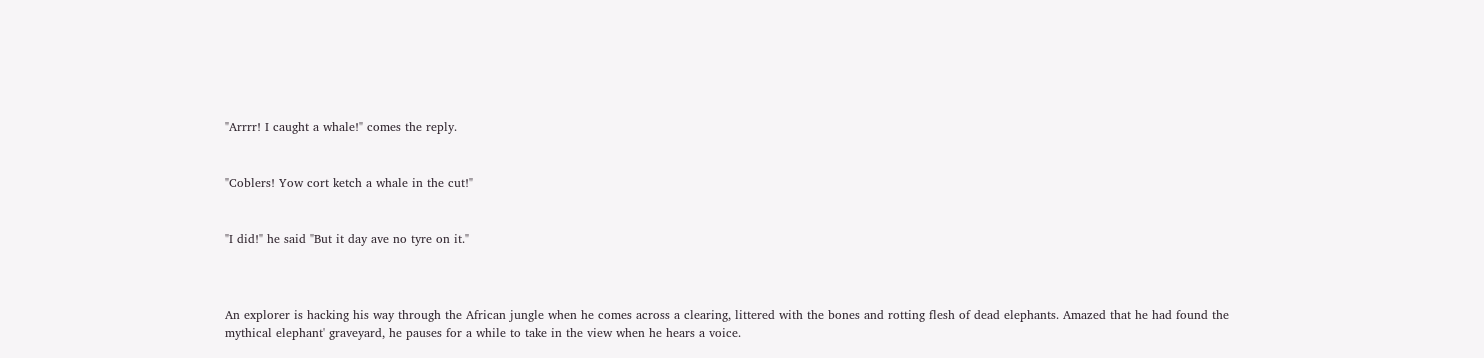"Arrrr! I caught a whale!" comes the reply.


"Coblers! Yow cort ketch a whale in the cut!"


"I did!" he said "But it day ave no tyre on it."



An explorer is hacking his way through the African jungle when he comes across a clearing, littered with the bones and rotting flesh of dead elephants. Amazed that he had found the mythical elephant' graveyard, he pauses for a while to take in the view when he hears a voice.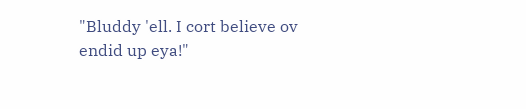"Bluddy 'ell. I cort believe ov endid up eya!"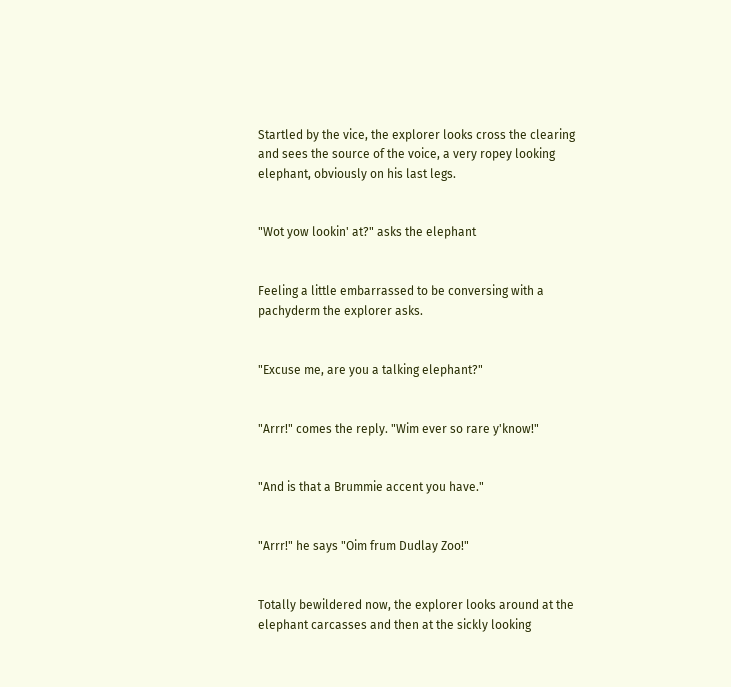Startled by the vice, the explorer looks cross the clearing and sees the source of the voice, a very ropey looking elephant, obviously on his last legs.


"Wot yow lookin' at?" asks the elephant


Feeling a little embarrassed to be conversing with a pachyderm the explorer asks.


"Excuse me, are you a talking elephant?"


"Arrr!" comes the reply. "Wim ever so rare y'know!"


"And is that a Brummie accent you have."


"Arrr!" he says "Oim frum Dudlay Zoo!"


Totally bewildered now, the explorer looks around at the elephant carcasses and then at the sickly looking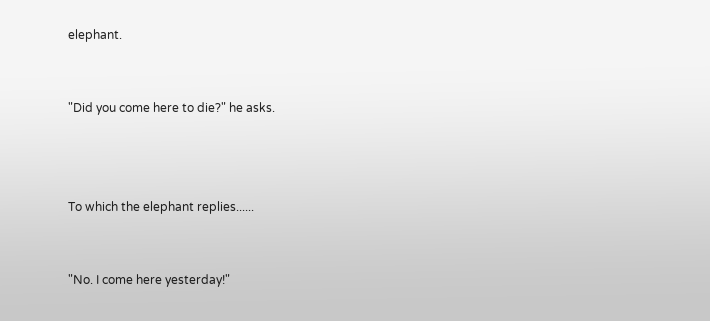elephant.


"Did you come here to die?" he asks.



To which the elephant replies......


"No. I come here yesterday!"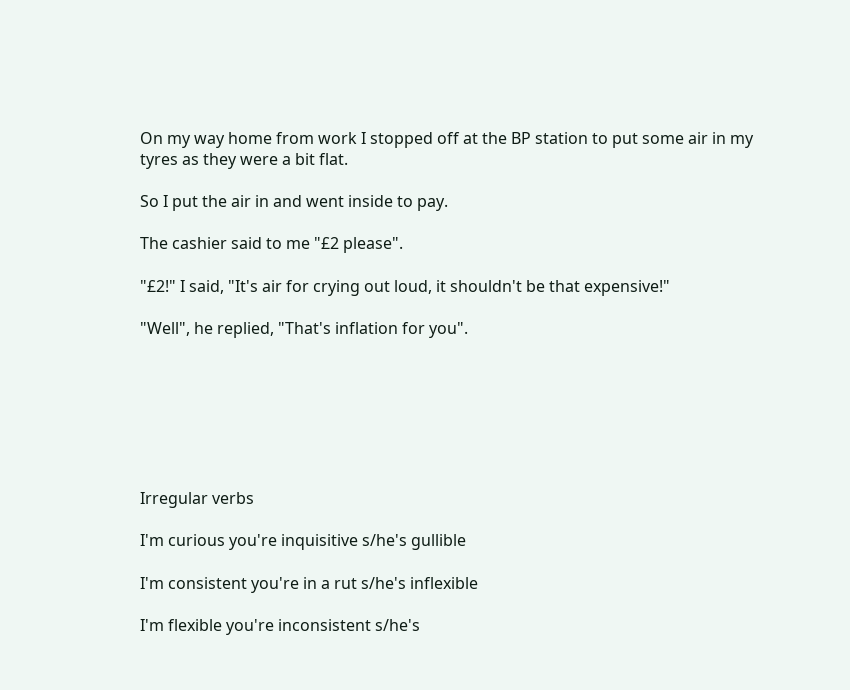On my way home from work I stopped off at the BP station to put some air in my tyres as they were a bit flat.

So I put the air in and went inside to pay.

The cashier said to me "£2 please".

"£2!" I said, "It's air for crying out loud, it shouldn't be that expensive!"

"Well", he replied, "That's inflation for you".







Irregular verbs

I'm curious you're inquisitive s/he's gullible

I'm consistent you're in a rut s/he's inflexible

I'm flexible you're inconsistent s/he's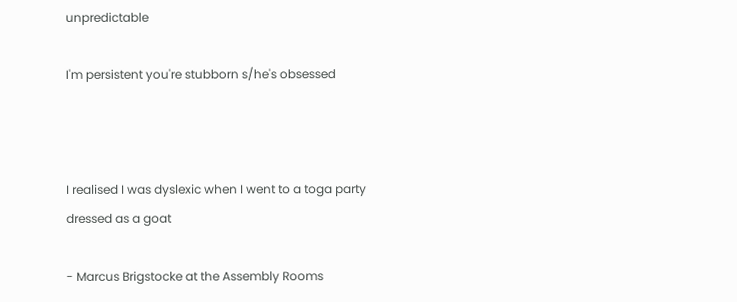unpredictable

I'm persistent you're stubborn s/he's obsessed



I realised I was dyslexic when I went to a toga party dressed as a goat

- Marcus Brigstocke at the Assembly Rooms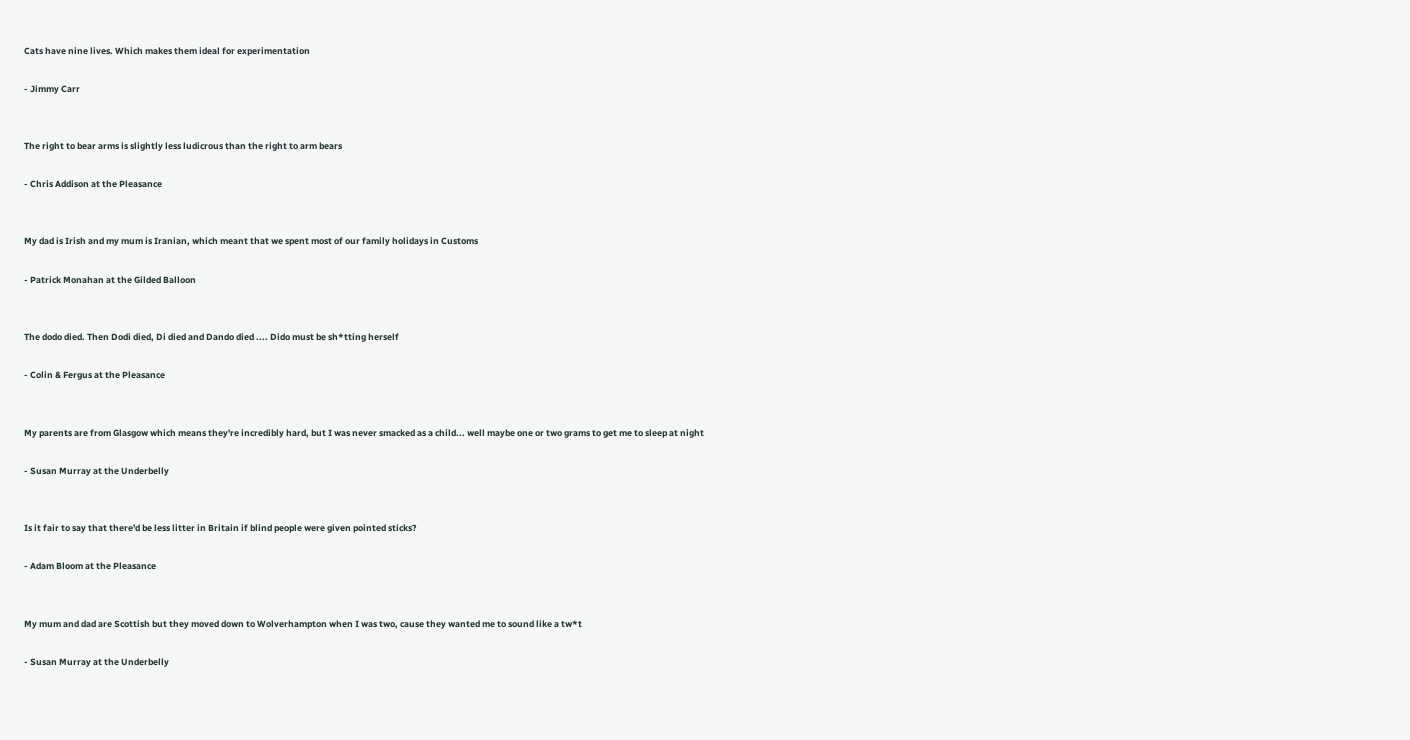Cats have nine lives. Which makes them ideal for experimentation

- Jimmy Carr


The right to bear arms is slightly less ludicrous than the right to arm bears

- Chris Addison at the Pleasance


My dad is Irish and my mum is Iranian, which meant that we spent most of our family holidays in Customs

- Patrick Monahan at the Gilded Balloon


The dodo died. Then Dodi died, Di died and Dando died .... Dido must be sh*tting herself

- Colin & Fergus at the Pleasance


My parents are from Glasgow which means they're incredibly hard, but I was never smacked as a child... well maybe one or two grams to get me to sleep at night

- Susan Murray at the Underbelly


Is it fair to say that there'd be less litter in Britain if blind people were given pointed sticks?

- Adam Bloom at the Pleasance


My mum and dad are Scottish but they moved down to Wolverhampton when I was two, cause they wanted me to sound like a tw*t

- Susan Murray at the Underbelly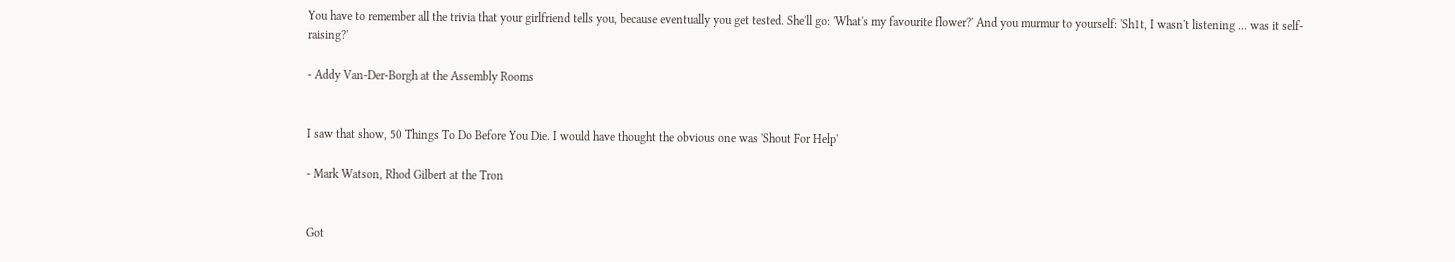You have to remember all the trivia that your girlfriend tells you, because eventually you get tested. She'll go: 'What's my favourite flower?' And you murmur to yourself: 'Sh1t, I wasn't listening ... was it self-raising?'

- Addy Van-Der-Borgh at the Assembly Rooms


I saw that show, 50 Things To Do Before You Die. I would have thought the obvious one was 'Shout For Help'

- Mark Watson, Rhod Gilbert at the Tron


Got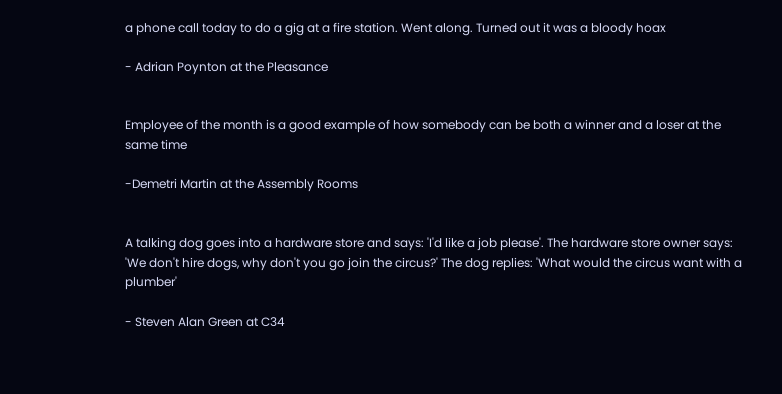a phone call today to do a gig at a fire station. Went along. Turned out it was a bloody hoax

- Adrian Poynton at the Pleasance


Employee of the month is a good example of how somebody can be both a winner and a loser at the same time

-Demetri Martin at the Assembly Rooms


A talking dog goes into a hardware store and says: 'I'd like a job please'. The hardware store owner says: 'We don't hire dogs, why don't you go join the circus?' The dog replies: 'What would the circus want with a plumber'

- Steven Alan Green at C34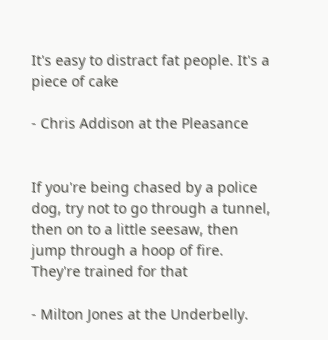It's easy to distract fat people. It's a piece of cake

- Chris Addison at the Pleasance


If you're being chased by a police dog, try not to go through a tunnel, then on to a little seesaw, then jump through a hoop of fire. They're trained for that

- Milton Jones at the Underbelly.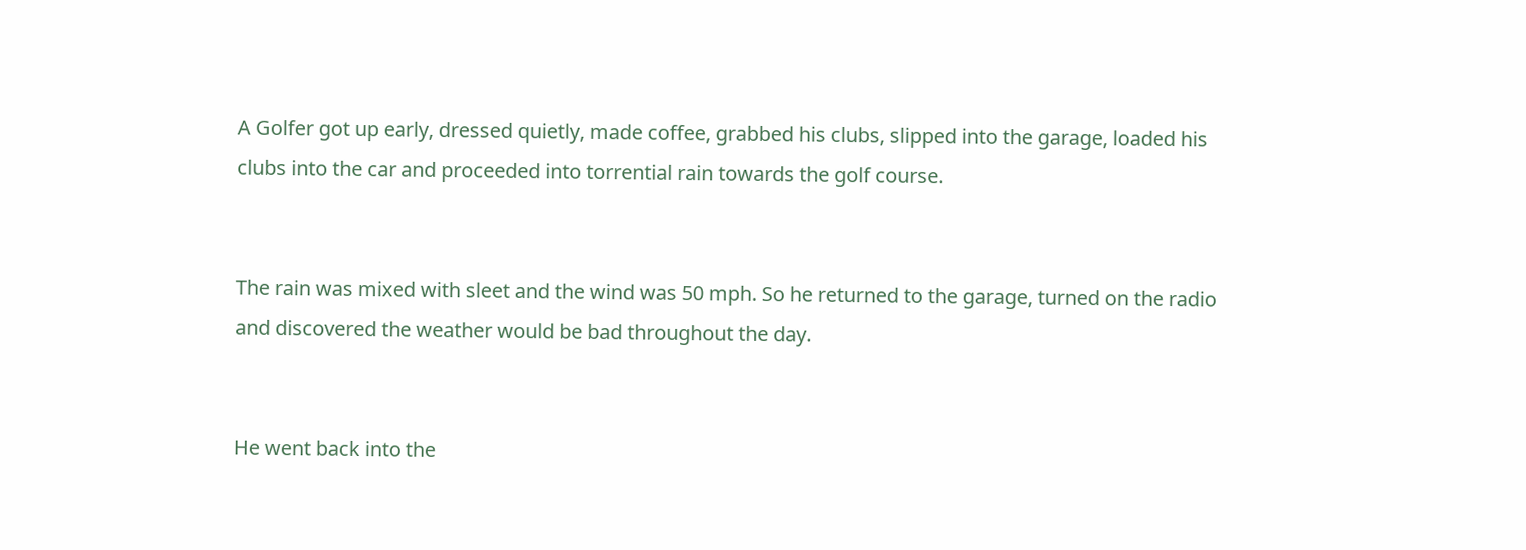A Golfer got up early, dressed quietly, made coffee, grabbed his clubs, slipped into the garage, loaded his clubs into the car and proceeded into torrential rain towards the golf course.


The rain was mixed with sleet and the wind was 50 mph. So he returned to the garage, turned on the radio and discovered the weather would be bad throughout the day.


He went back into the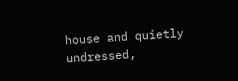house and quietly undressed,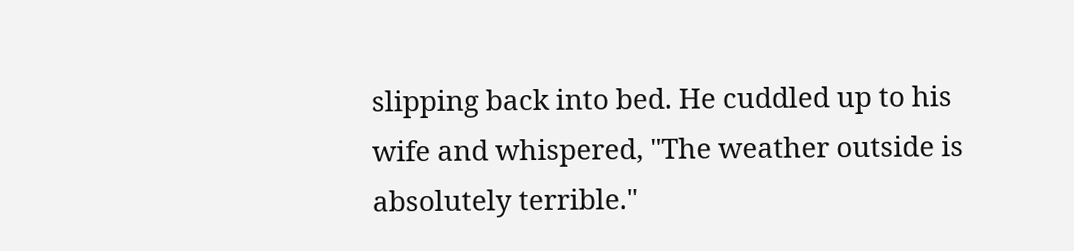slipping back into bed. He cuddled up to his wife and whispered, "The weather outside is absolutely terrible."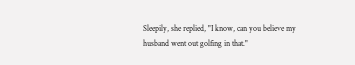Sleepily, she replied, "I know, can you believe my husband went out golfing in that."